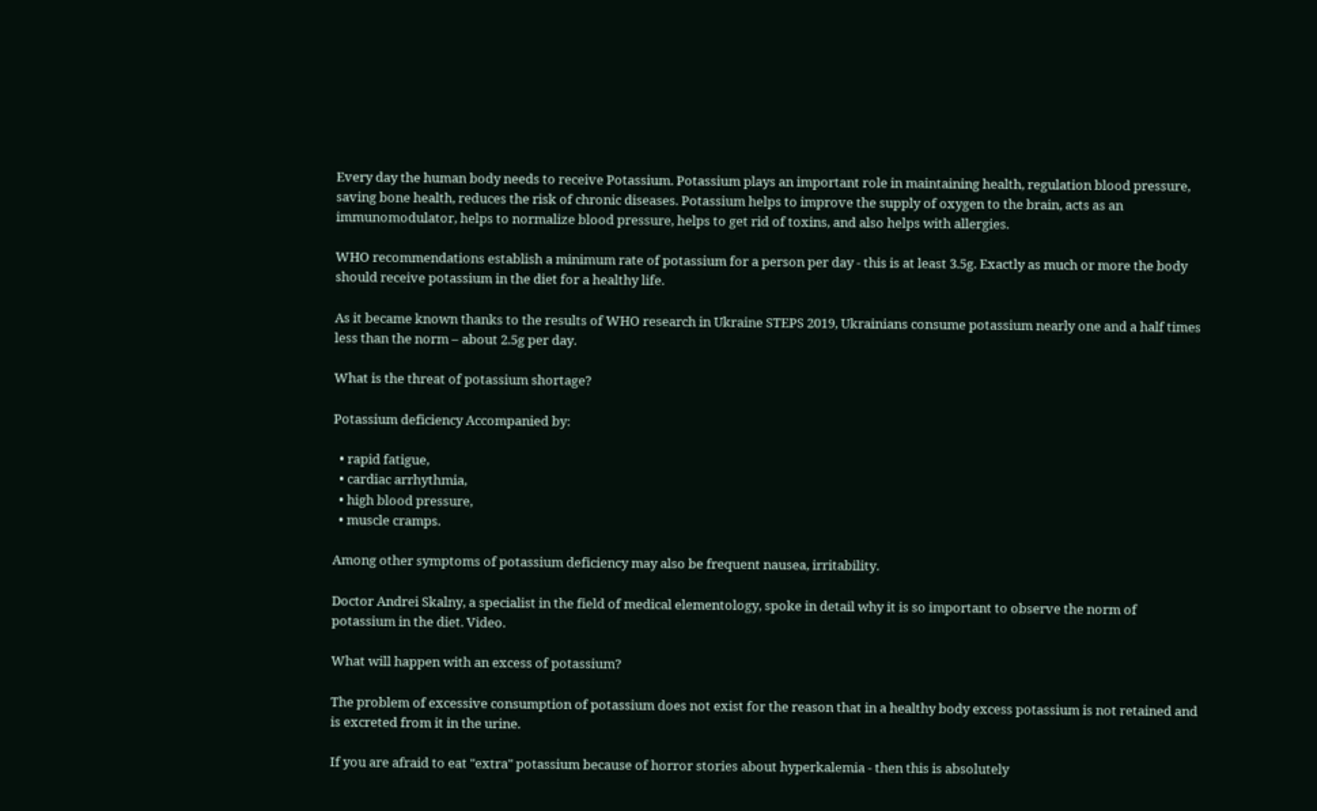Every day the human body needs to receive Potassium. Potassium plays an important role in maintaining health, regulation blood pressure, saving bone health, reduces the risk of chronic diseases. Potassium helps to improve the supply of oxygen to the brain, acts as an immunomodulator, helps to normalize blood pressure, helps to get rid of toxins, and also helps with allergies.

WHO recommendations establish a minimum rate of potassium for a person per day - this is at least 3.5g. Exactly as much or more the body should receive potassium in the diet for a healthy life.

As it became known thanks to the results of WHO research in Ukraine STEPS 2019, Ukrainians consume potassium nearly one and a half times less than the norm – about 2.5g per day.

What is the threat of potassium shortage?

Potassium deficiency Accompanied by:

  • rapid fatigue,
  • cardiac arrhythmia,
  • high blood pressure,
  • muscle cramps.

Among other symptoms of potassium deficiency may also be frequent nausea, irritability.

Doctor Andrei Skalny, a specialist in the field of medical elementology, spoke in detail why it is so important to observe the norm of potassium in the diet. Video.

What will happen with an excess of potassium?

The problem of excessive consumption of potassium does not exist for the reason that in a healthy body excess potassium is not retained and is excreted from it in the urine.

If you are afraid to eat "extra" potassium because of horror stories about hyperkalemia - then this is absolutely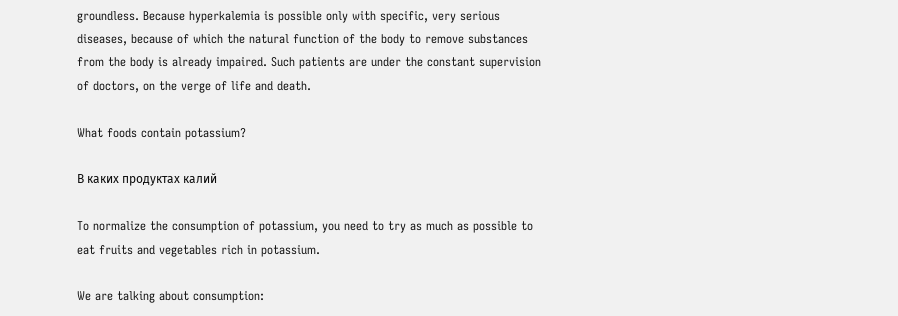groundless. Because hyperkalemia is possible only with specific, very serious diseases, because of which the natural function of the body to remove substances from the body is already impaired. Such patients are under the constant supervision of doctors, on the verge of life and death.

What foods contain potassium?

В каких продуктах калий

To normalize the consumption of potassium, you need to try as much as possible to eat fruits and vegetables rich in potassium.

We are talking about consumption: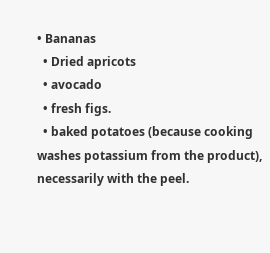• Bananas
  • Dried apricots
  • avocado
  • fresh figs.
  • baked potatoes (because cooking washes potassium from the product), necessarily with the peel.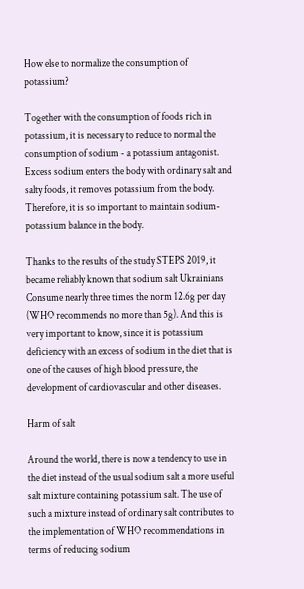How else to normalize the consumption of potassium?

Together with the consumption of foods rich in potassium, it is necessary to reduce to normal the consumption of sodium - a potassium antagonist. Excess sodium enters the body with ordinary salt and salty foods, it removes potassium from the body. Therefore, it is so important to maintain sodium-potassium balance in the body.

Thanks to the results of the study STEPS 2019, it became reliably known that sodium salt Ukrainians Consume nearly three times the norm 12.6g per day (WHO recommends no more than 5g). And this is very important to know, since it is potassium deficiency with an excess of sodium in the diet that is one of the causes of high blood pressure, the development of cardiovascular and other diseases.

Harm of salt

Around the world, there is now a tendency to use in the diet instead of the usual sodium salt a more useful salt mixture containing potassium salt. The use of such a mixture instead of ordinary salt contributes to the implementation of WHO recommendations in terms of reducing sodium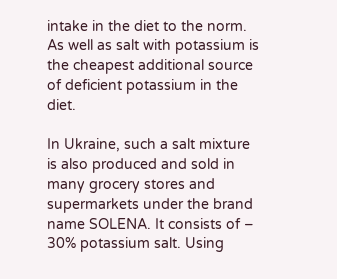intake in the diet to the norm. As well as salt with potassium is the cheapest additional source of deficient potassium in the diet.

In Ukraine, such a salt mixture is also produced and sold in many grocery stores and supermarkets under the brand name SOLENA. It consists of – 30% potassium salt. Using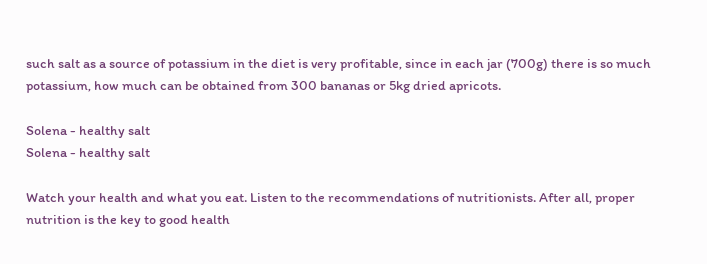such salt as a source of potassium in the diet is very profitable, since in each jar (700g) there is so much potassium, how much can be obtained from 300 bananas or 5kg dried apricots.

Solena - healthy salt
Solena - healthy salt

Watch your health and what you eat. Listen to the recommendations of nutritionists. After all, proper nutrition is the key to good health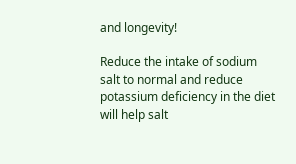and longevity!

Reduce the intake of sodium salt to normal and reduce potassium deficiency in the diet will help salt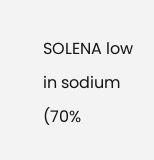SOLENA low in sodium (70%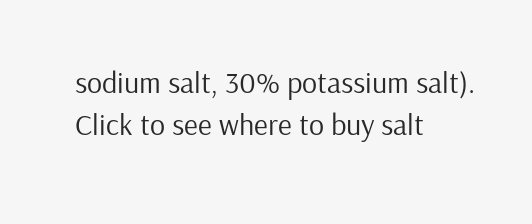sodium salt, 30% potassium salt). Click to see where to buy salt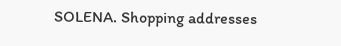SOLENA. Shopping addresses